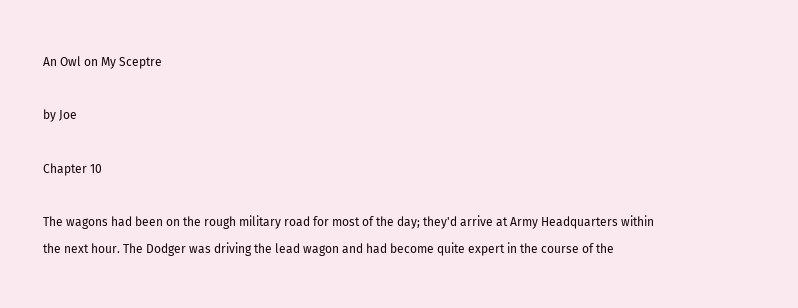An Owl on My Sceptre

by Joe

Chapter 10

The wagons had been on the rough military road for most of the day; they'd arrive at Army Headquarters within the next hour. The Dodger was driving the lead wagon and had become quite expert in the course of the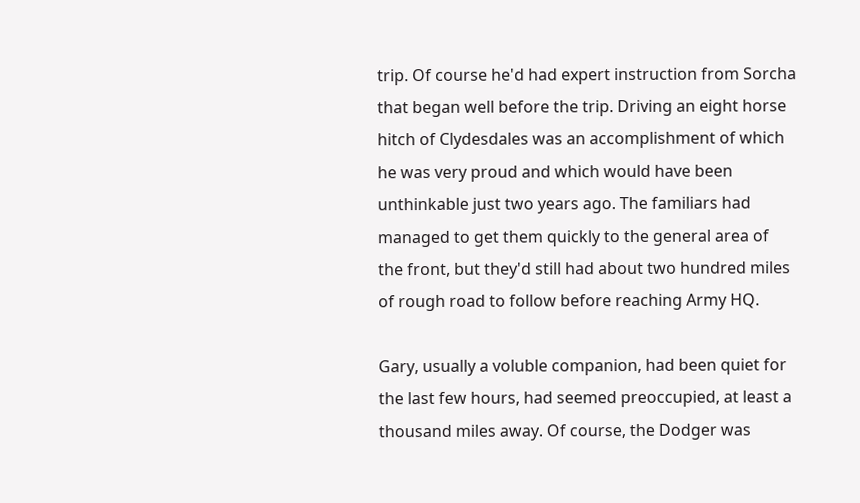trip. Of course he'd had expert instruction from Sorcha that began well before the trip. Driving an eight horse hitch of Clydesdales was an accomplishment of which he was very proud and which would have been unthinkable just two years ago. The familiars had managed to get them quickly to the general area of the front, but they'd still had about two hundred miles of rough road to follow before reaching Army HQ.

Gary, usually a voluble companion, had been quiet for the last few hours, had seemed preoccupied, at least a thousand miles away. Of course, the Dodger was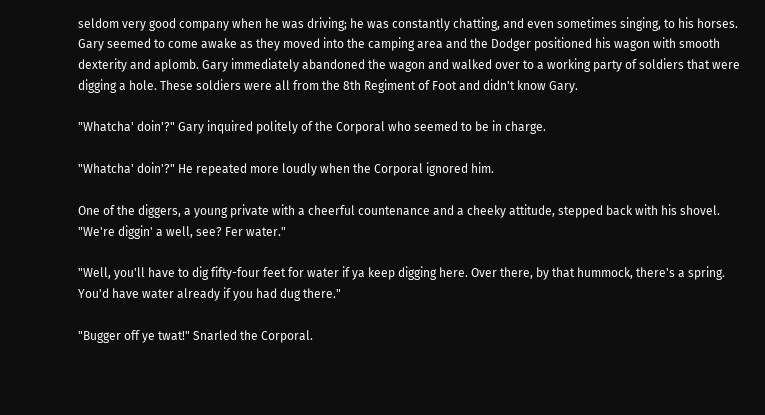seldom very good company when he was driving; he was constantly chatting, and even sometimes singing, to his horses. Gary seemed to come awake as they moved into the camping area and the Dodger positioned his wagon with smooth dexterity and aplomb. Gary immediately abandoned the wagon and walked over to a working party of soldiers that were digging a hole. These soldiers were all from the 8th Regiment of Foot and didn't know Gary.

"Whatcha' doin'?" Gary inquired politely of the Corporal who seemed to be in charge.

"Whatcha' doin'?" He repeated more loudly when the Corporal ignored him.

One of the diggers, a young private with a cheerful countenance and a cheeky attitude, stepped back with his shovel. "We're diggin' a well, see? Fer water."

"Well, you'll have to dig fifty-four feet for water if ya keep digging here. Over there, by that hummock, there's a spring. You'd have water already if you had dug there."

"Bugger off ye twat!" Snarled the Corporal.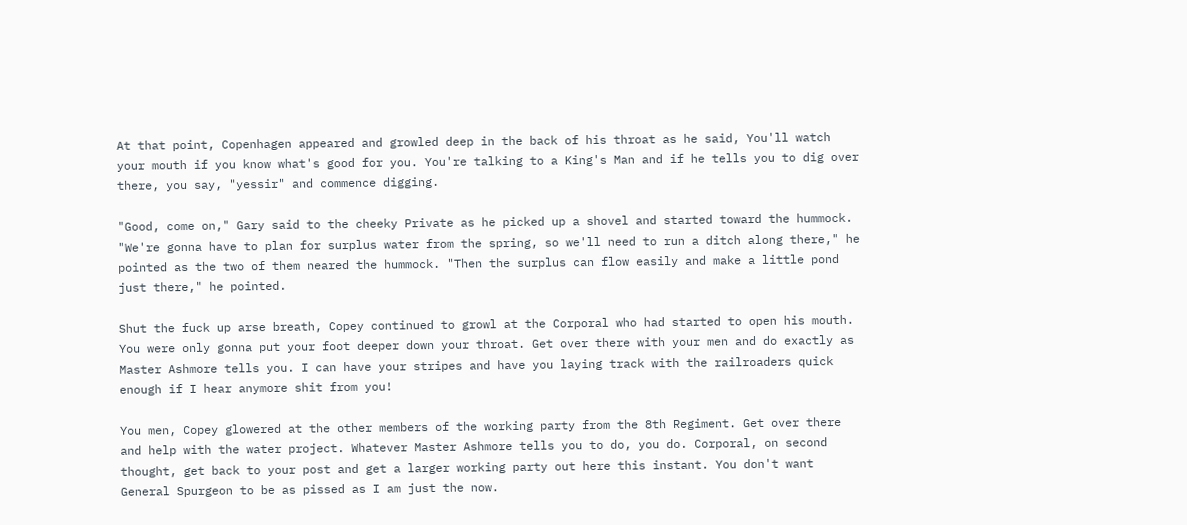At that point, Copenhagen appeared and growled deep in the back of his throat as he said, You'll watch your mouth if you know what's good for you. You're talking to a King's Man and if he tells you to dig over there, you say, "yessir" and commence digging.

"Good, come on," Gary said to the cheeky Private as he picked up a shovel and started toward the hummock. "We're gonna have to plan for surplus water from the spring, so we'll need to run a ditch along there," he pointed as the two of them neared the hummock. "Then the surplus can flow easily and make a little pond just there," he pointed.

Shut the fuck up arse breath, Copey continued to growl at the Corporal who had started to open his mouth. You were only gonna put your foot deeper down your throat. Get over there with your men and do exactly as Master Ashmore tells you. I can have your stripes and have you laying track with the railroaders quick enough if I hear anymore shit from you!

You men, Copey glowered at the other members of the working party from the 8th Regiment. Get over there and help with the water project. Whatever Master Ashmore tells you to do, you do. Corporal, on second thought, get back to your post and get a larger working party out here this instant. You don't want General Spurgeon to be as pissed as I am just the now.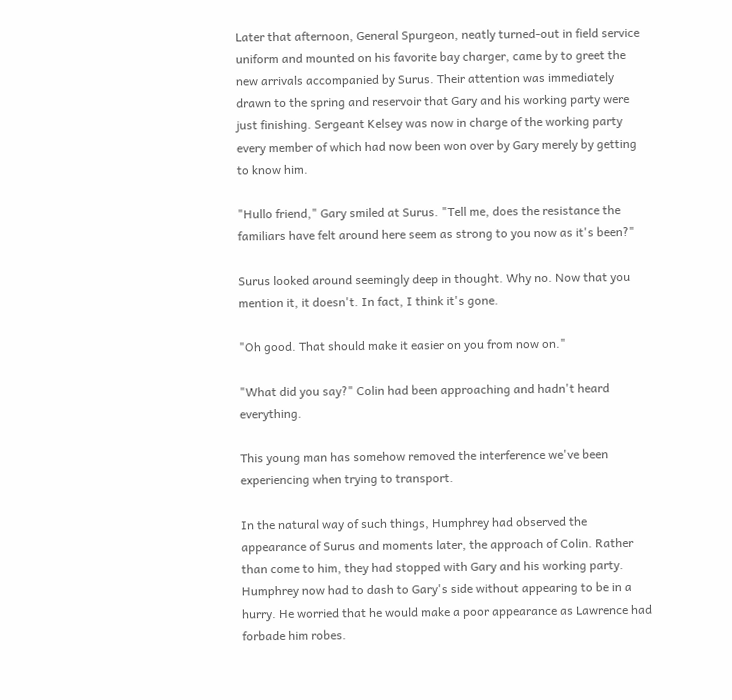Later that afternoon, General Spurgeon, neatly turned-out in field service uniform and mounted on his favorite bay charger, came by to greet the new arrivals accompanied by Surus. Their attention was immediately drawn to the spring and reservoir that Gary and his working party were just finishing. Sergeant Kelsey was now in charge of the working party every member of which had now been won over by Gary merely by getting to know him.

"Hullo friend," Gary smiled at Surus. "Tell me, does the resistance the familiars have felt around here seem as strong to you now as it's been?"

Surus looked around seemingly deep in thought. Why no. Now that you mention it, it doesn't. In fact, I think it's gone.

"Oh good. That should make it easier on you from now on."

"What did you say?" Colin had been approaching and hadn't heard everything.

This young man has somehow removed the interference we've been experiencing when trying to transport.

In the natural way of such things, Humphrey had observed the appearance of Surus and moments later, the approach of Colin. Rather than come to him, they had stopped with Gary and his working party. Humphrey now had to dash to Gary's side without appearing to be in a hurry. He worried that he would make a poor appearance as Lawrence had forbade him robes.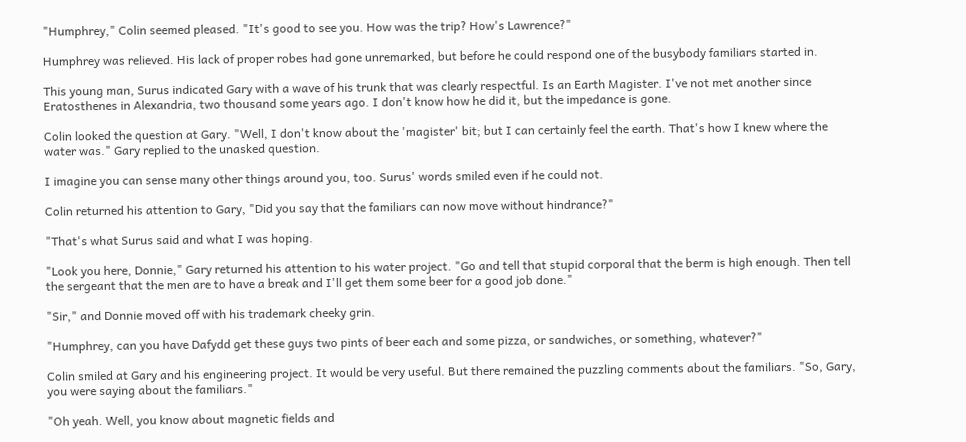"Humphrey," Colin seemed pleased. "It's good to see you. How was the trip? How's Lawrence?"

Humphrey was relieved. His lack of proper robes had gone unremarked, but before he could respond one of the busybody familiars started in.

This young man, Surus indicated Gary with a wave of his trunk that was clearly respectful. Is an Earth Magister. I've not met another since Eratosthenes in Alexandria, two thousand some years ago. I don't know how he did it, but the impedance is gone.

Colin looked the question at Gary. "Well, I don't know about the 'magister' bit; but I can certainly feel the earth. That's how I knew where the water was." Gary replied to the unasked question.

I imagine you can sense many other things around you, too. Surus' words smiled even if he could not.

Colin returned his attention to Gary, "Did you say that the familiars can now move without hindrance?"

"That's what Surus said and what I was hoping.

"Look you here, Donnie," Gary returned his attention to his water project. "Go and tell that stupid corporal that the berm is high enough. Then tell the sergeant that the men are to have a break and I'll get them some beer for a good job done."

"Sir," and Donnie moved off with his trademark cheeky grin.

"Humphrey, can you have Dafydd get these guys two pints of beer each and some pizza, or sandwiches, or something, whatever?"

Colin smiled at Gary and his engineering project. It would be very useful. But there remained the puzzling comments about the familiars. "So, Gary, you were saying about the familiars."

"Oh yeah. Well, you know about magnetic fields and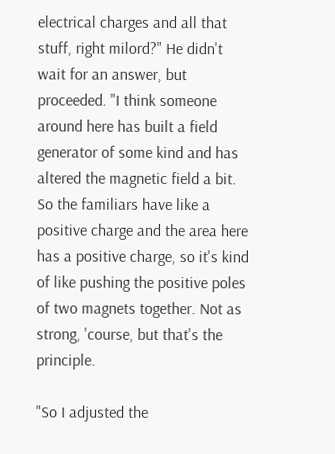electrical charges and all that stuff, right milord?" He didn't wait for an answer, but proceeded. "I think someone around here has built a field generator of some kind and has altered the magnetic field a bit. So the familiars have like a positive charge and the area here has a positive charge, so it's kind of like pushing the positive poles of two magnets together. Not as strong, 'course, but that's the principle.

"So I adjusted the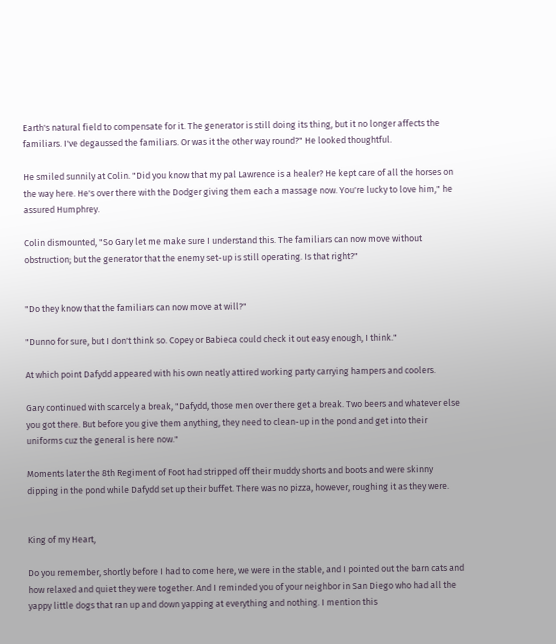Earth's natural field to compensate for it. The generator is still doing its thing, but it no longer affects the familiars. I've degaussed the familiars. Or was it the other way round?" He looked thoughtful.

He smiled sunnily at Colin. "Did you know that my pal Lawrence is a healer? He kept care of all the horses on the way here. He's over there with the Dodger giving them each a massage now. You're lucky to love him," he assured Humphrey.

Colin dismounted, "So Gary let me make sure I understand this. The familiars can now move without obstruction; but the generator that the enemy set-up is still operating. Is that right?"


"Do they know that the familiars can now move at will?"

"Dunno for sure, but I don't think so. Copey or Babieca could check it out easy enough, I think."

At which point Dafydd appeared with his own neatly attired working party carrying hampers and coolers.

Gary continued with scarcely a break, "Dafydd, those men over there get a break. Two beers and whatever else you got there. But before you give them anything, they need to clean-up in the pond and get into their uniforms cuz the general is here now."

Moments later the 8th Regiment of Foot had stripped off their muddy shorts and boots and were skinny dipping in the pond while Dafydd set up their buffet. There was no pizza, however, roughing it as they were.


King of my Heart,

Do you remember, shortly before I had to come here, we were in the stable, and I pointed out the barn cats and how relaxed and quiet they were together. And I reminded you of your neighbor in San Diego who had all the yappy little dogs that ran up and down yapping at everything and nothing. I mention this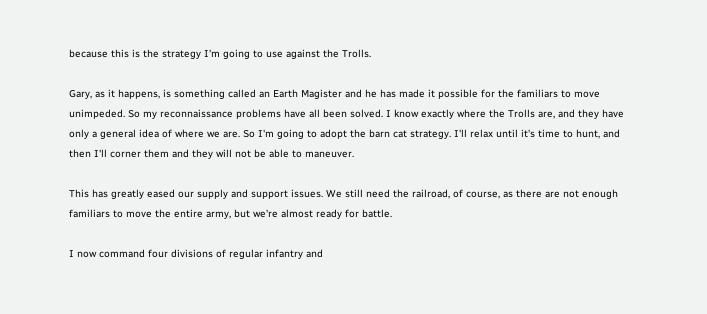because this is the strategy I'm going to use against the Trolls.

Gary, as it happens, is something called an Earth Magister and he has made it possible for the familiars to move unimpeded. So my reconnaissance problems have all been solved. I know exactly where the Trolls are, and they have only a general idea of where we are. So I'm going to adopt the barn cat strategy. I'll relax until it's time to hunt, and then I'll corner them and they will not be able to maneuver.

This has greatly eased our supply and support issues. We still need the railroad, of course, as there are not enough familiars to move the entire army, but we're almost ready for battle.

I now command four divisions of regular infantry and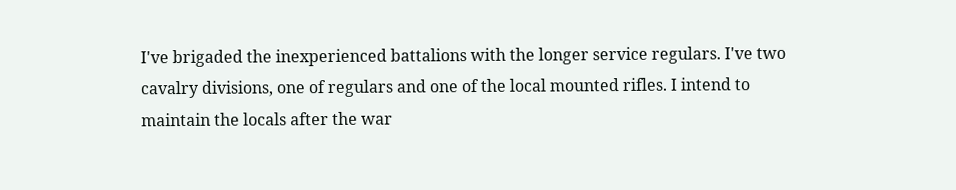I've brigaded the inexperienced battalions with the longer service regulars. I've two cavalry divisions, one of regulars and one of the local mounted rifles. I intend to maintain the locals after the war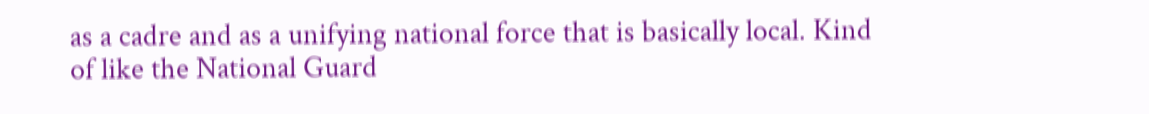as a cadre and as a unifying national force that is basically local. Kind of like the National Guard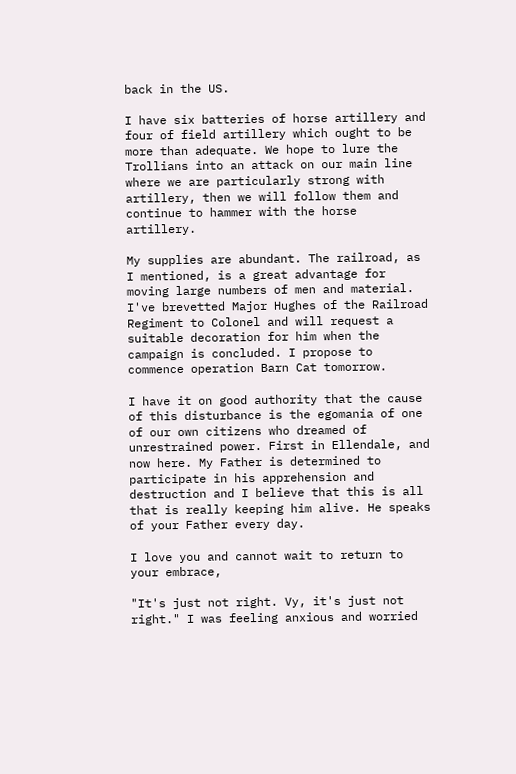back in the US.

I have six batteries of horse artillery and four of field artillery which ought to be more than adequate. We hope to lure the Trollians into an attack on our main line where we are particularly strong with artillery, then we will follow them and continue to hammer with the horse artillery.

My supplies are abundant. The railroad, as I mentioned, is a great advantage for moving large numbers of men and material. I've brevetted Major Hughes of the Railroad Regiment to Colonel and will request a suitable decoration for him when the campaign is concluded. I propose to commence operation Barn Cat tomorrow.

I have it on good authority that the cause of this disturbance is the egomania of one of our own citizens who dreamed of unrestrained power. First in Ellendale, and now here. My Father is determined to participate in his apprehension and destruction and I believe that this is all that is really keeping him alive. He speaks of your Father every day.

I love you and cannot wait to return to your embrace,

"It's just not right. Vy, it's just not right." I was feeling anxious and worried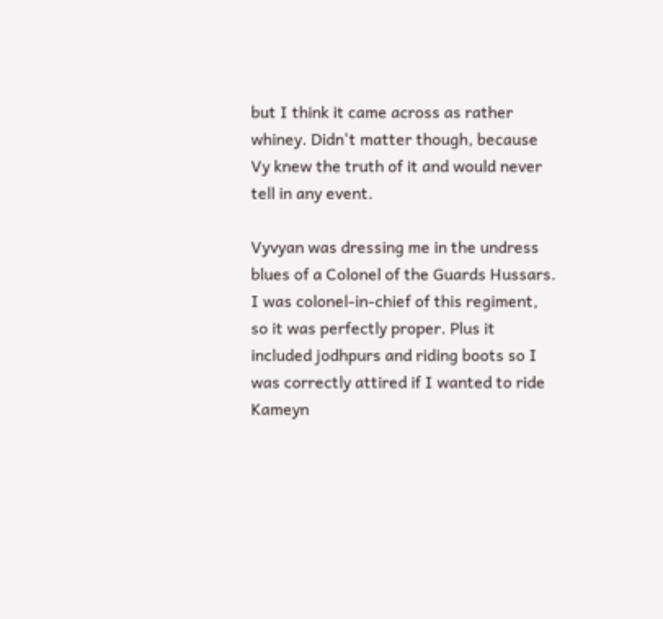but I think it came across as rather whiney. Didn't matter though, because Vy knew the truth of it and would never tell in any event.

Vyvyan was dressing me in the undress blues of a Colonel of the Guards Hussars. I was colonel-in-chief of this regiment, so it was perfectly proper. Plus it included jodhpurs and riding boots so I was correctly attired if I wanted to ride Kameyn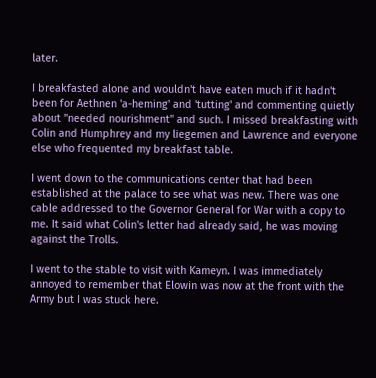later.

I breakfasted alone and wouldn't have eaten much if it hadn't been for Aethnen 'a-heming' and 'tutting' and commenting quietly about "needed nourishment" and such. I missed breakfasting with Colin and Humphrey and my liegemen and Lawrence and everyone else who frequented my breakfast table.

I went down to the communications center that had been established at the palace to see what was new. There was one cable addressed to the Governor General for War with a copy to me. It said what Colin's letter had already said, he was moving against the Trolls.

I went to the stable to visit with Kameyn. I was immediately annoyed to remember that Elowin was now at the front with the Army but I was stuck here.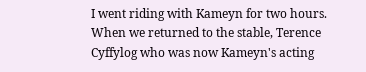I went riding with Kameyn for two hours. When we returned to the stable, Terence Cyffylog who was now Kameyn's acting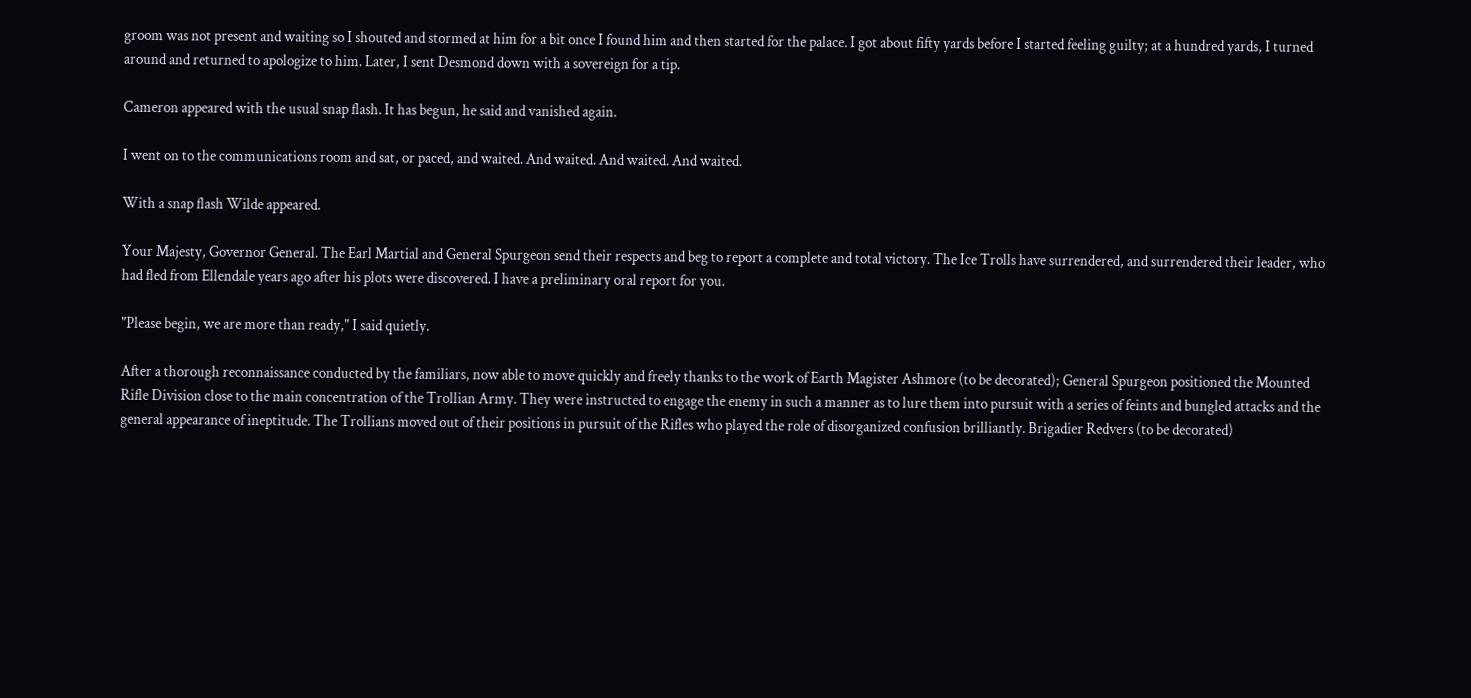groom was not present and waiting so I shouted and stormed at him for a bit once I found him and then started for the palace. I got about fifty yards before I started feeling guilty; at a hundred yards, I turned around and returned to apologize to him. Later, I sent Desmond down with a sovereign for a tip.

Cameron appeared with the usual snap flash. It has begun, he said and vanished again.

I went on to the communications room and sat, or paced, and waited. And waited. And waited. And waited.

With a snap flash Wilde appeared.

Your Majesty, Governor General. The Earl Martial and General Spurgeon send their respects and beg to report a complete and total victory. The Ice Trolls have surrendered, and surrendered their leader, who had fled from Ellendale years ago after his plots were discovered. I have a preliminary oral report for you.

"Please begin, we are more than ready," I said quietly.

After a thorough reconnaissance conducted by the familiars, now able to move quickly and freely thanks to the work of Earth Magister Ashmore (to be decorated); General Spurgeon positioned the Mounted Rifle Division close to the main concentration of the Trollian Army. They were instructed to engage the enemy in such a manner as to lure them into pursuit with a series of feints and bungled attacks and the general appearance of ineptitude. The Trollians moved out of their positions in pursuit of the Rifles who played the role of disorganized confusion brilliantly. Brigadier Redvers (to be decorated)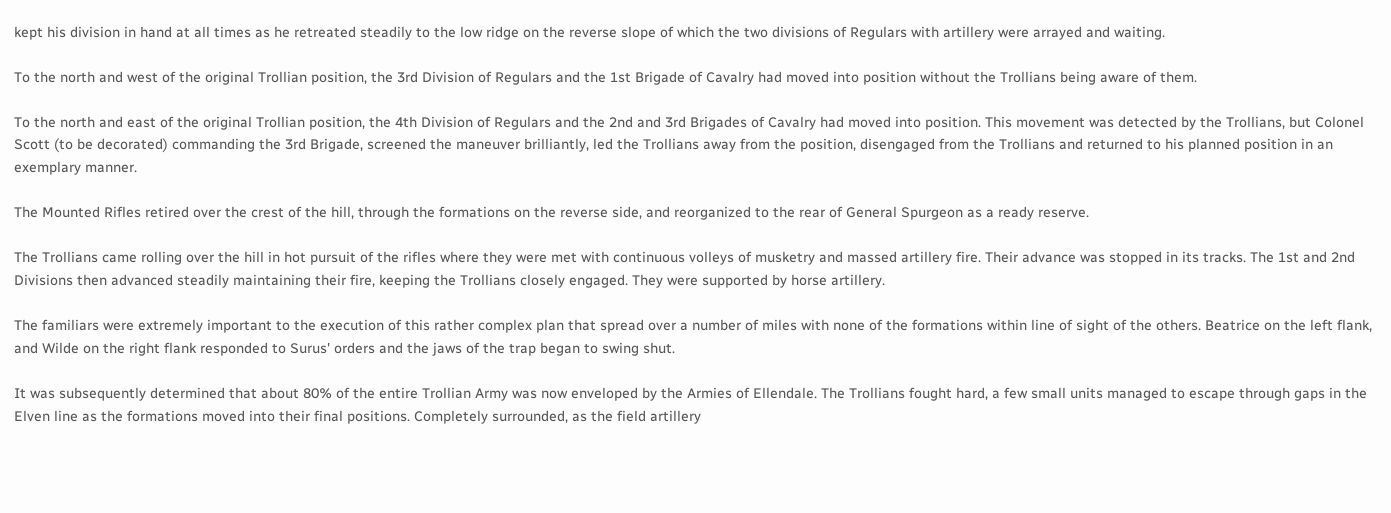kept his division in hand at all times as he retreated steadily to the low ridge on the reverse slope of which the two divisions of Regulars with artillery were arrayed and waiting.

To the north and west of the original Trollian position, the 3rd Division of Regulars and the 1st Brigade of Cavalry had moved into position without the Trollians being aware of them.

To the north and east of the original Trollian position, the 4th Division of Regulars and the 2nd and 3rd Brigades of Cavalry had moved into position. This movement was detected by the Trollians, but Colonel Scott (to be decorated) commanding the 3rd Brigade, screened the maneuver brilliantly, led the Trollians away from the position, disengaged from the Trollians and returned to his planned position in an exemplary manner.

The Mounted Rifles retired over the crest of the hill, through the formations on the reverse side, and reorganized to the rear of General Spurgeon as a ready reserve.

The Trollians came rolling over the hill in hot pursuit of the rifles where they were met with continuous volleys of musketry and massed artillery fire. Their advance was stopped in its tracks. The 1st and 2nd Divisions then advanced steadily maintaining their fire, keeping the Trollians closely engaged. They were supported by horse artillery.

The familiars were extremely important to the execution of this rather complex plan that spread over a number of miles with none of the formations within line of sight of the others. Beatrice on the left flank, and Wilde on the right flank responded to Surus' orders and the jaws of the trap began to swing shut.

It was subsequently determined that about 80% of the entire Trollian Army was now enveloped by the Armies of Ellendale. The Trollians fought hard, a few small units managed to escape through gaps in the Elven line as the formations moved into their final positions. Completely surrounded, as the field artillery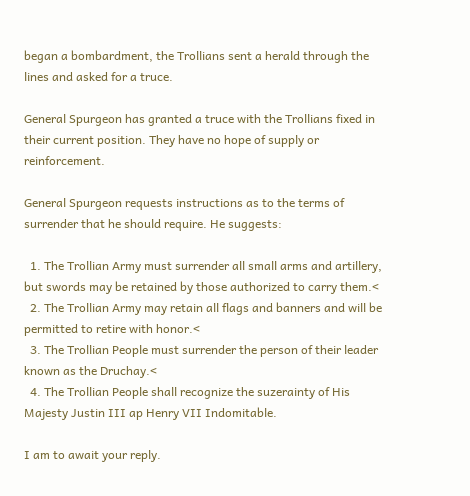began a bombardment, the Trollians sent a herald through the lines and asked for a truce.

General Spurgeon has granted a truce with the Trollians fixed in their current position. They have no hope of supply or reinforcement.

General Spurgeon requests instructions as to the terms of surrender that he should require. He suggests:

  1. The Trollian Army must surrender all small arms and artillery, but swords may be retained by those authorized to carry them.<
  2. The Trollian Army may retain all flags and banners and will be permitted to retire with honor.<
  3. The Trollian People must surrender the person of their leader known as the Druchay.<
  4. The Trollian People shall recognize the suzerainty of His Majesty Justin III ap Henry VII Indomitable.

I am to await your reply.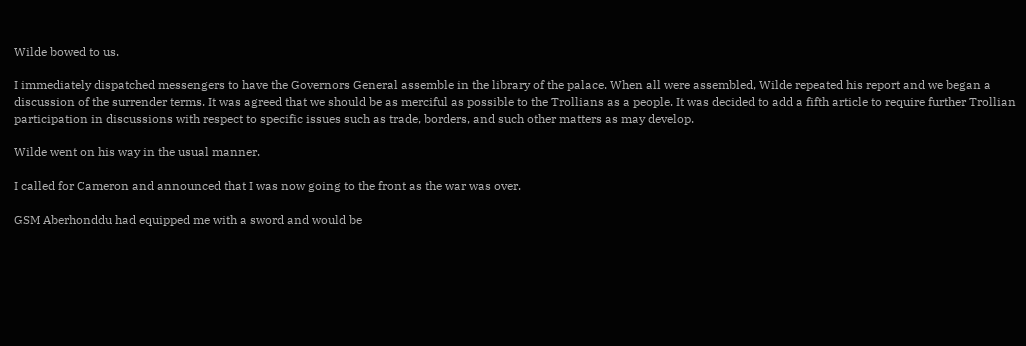Wilde bowed to us.

I immediately dispatched messengers to have the Governors General assemble in the library of the palace. When all were assembled, Wilde repeated his report and we began a discussion of the surrender terms. It was agreed that we should be as merciful as possible to the Trollians as a people. It was decided to add a fifth article to require further Trollian participation in discussions with respect to specific issues such as trade, borders, and such other matters as may develop.

Wilde went on his way in the usual manner.

I called for Cameron and announced that I was now going to the front as the war was over.

GSM Aberhonddu had equipped me with a sword and would be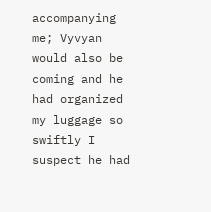accompanying me; Vyvyan would also be coming and he had organized my luggage so swiftly I suspect he had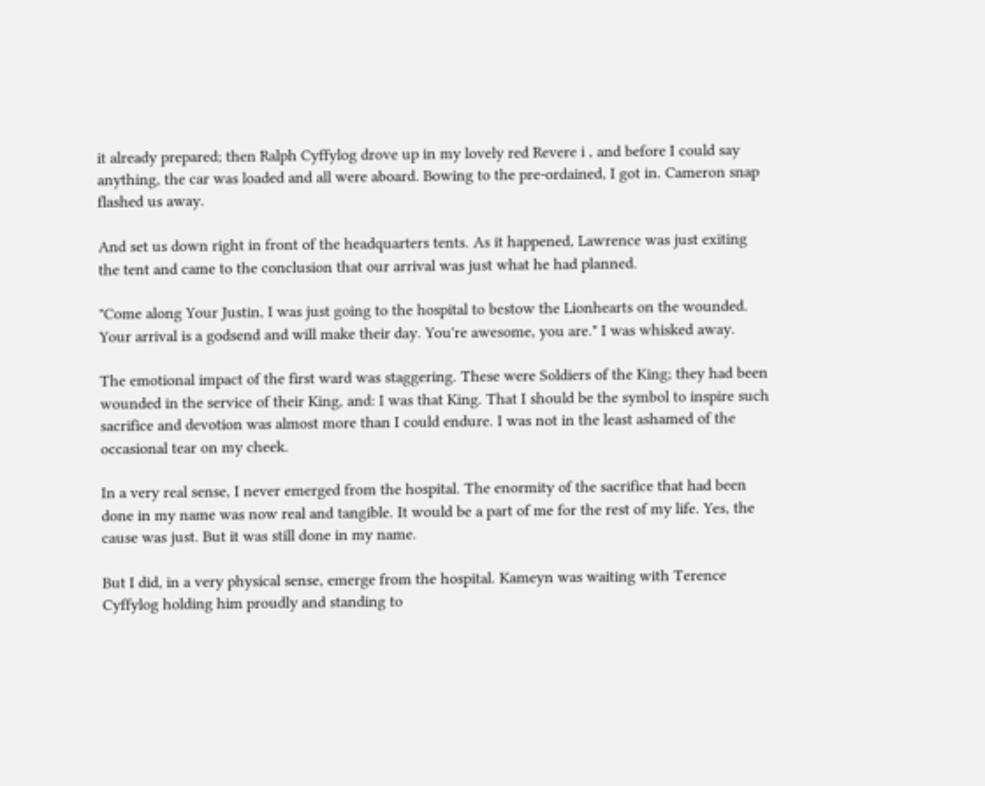it already prepared; then Ralph Cyffylog drove up in my lovely red Revere i , and before I could say anything, the car was loaded and all were aboard. Bowing to the pre-ordained, I got in. Cameron snap flashed us away.

And set us down right in front of the headquarters tents. As it happened, Lawrence was just exiting the tent and came to the conclusion that our arrival was just what he had planned.

"Come along Your Justin, I was just going to the hospital to bestow the Lionhearts on the wounded. Your arrival is a godsend and will make their day. You're awesome, you are." I was whisked away.

The emotional impact of the first ward was staggering. These were Soldiers of the King; they had been wounded in the service of their King, and: I was that King. That I should be the symbol to inspire such sacrifice and devotion was almost more than I could endure. I was not in the least ashamed of the occasional tear on my cheek.

In a very real sense, I never emerged from the hospital. The enormity of the sacrifice that had been done in my name was now real and tangible. It would be a part of me for the rest of my life. Yes, the cause was just. But it was still done in my name.

But I did, in a very physical sense, emerge from the hospital. Kameyn was waiting with Terence Cyffylog holding him proudly and standing to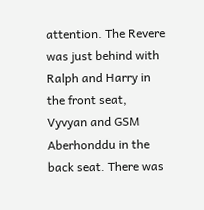attention. The Revere was just behind with Ralph and Harry in the front seat, Vyvyan and GSM Aberhonddu in the back seat. There was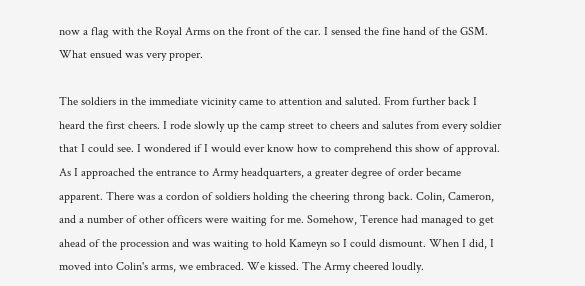now a flag with the Royal Arms on the front of the car. I sensed the fine hand of the GSM. What ensued was very proper.

The soldiers in the immediate vicinity came to attention and saluted. From further back I heard the first cheers. I rode slowly up the camp street to cheers and salutes from every soldier that I could see. I wondered if I would ever know how to comprehend this show of approval. As I approached the entrance to Army headquarters, a greater degree of order became apparent. There was a cordon of soldiers holding the cheering throng back. Colin, Cameron, and a number of other officers were waiting for me. Somehow, Terence had managed to get ahead of the procession and was waiting to hold Kameyn so I could dismount. When I did, I moved into Colin's arms, we embraced. We kissed. The Army cheered loudly.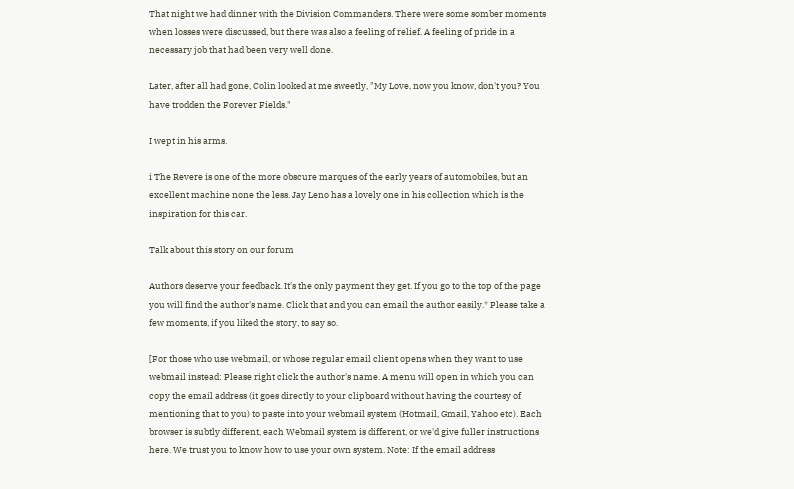That night we had dinner with the Division Commanders. There were some somber moments when losses were discussed, but there was also a feeling of relief. A feeling of pride in a necessary job that had been very well done.

Later, after all had gone, Colin looked at me sweetly, "My Love, now you know, don't you? You have trodden the Forever Fields."

I wept in his arms.

i The Revere is one of the more obscure marques of the early years of automobiles, but an excellent machine none the less. Jay Leno has a lovely one in his collection which is the inspiration for this car.

Talk about this story on our forum

Authors deserve your feedback. It's the only payment they get. If you go to the top of the page you will find the author's name. Click that and you can email the author easily.* Please take a few moments, if you liked the story, to say so.

[For those who use webmail, or whose regular email client opens when they want to use webmail instead: Please right click the author's name. A menu will open in which you can copy the email address (it goes directly to your clipboard without having the courtesy of mentioning that to you) to paste into your webmail system (Hotmail, Gmail, Yahoo etc). Each browser is subtly different, each Webmail system is different, or we'd give fuller instructions here. We trust you to know how to use your own system. Note: If the email address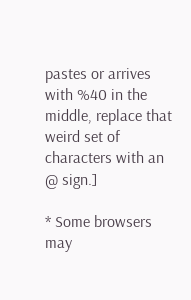pastes or arrives with %40 in the middle, replace that weird set of characters with an @ sign.]

* Some browsers may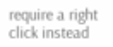require a right click instead